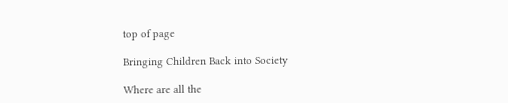top of page

Bringing Children Back into Society

Where are all the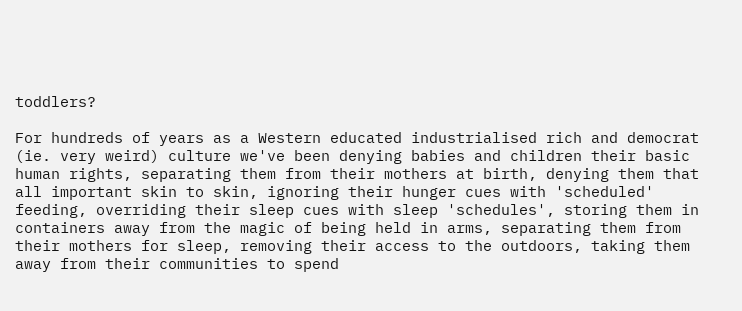toddlers?

For hundreds of years as a Western educated industrialised rich and democrat (ie. very weird) culture we've been denying babies and children their basic human rights, separating them from their mothers at birth, denying them that all important skin to skin, ignoring their hunger cues with 'scheduled' feeding, overriding their sleep cues with sleep 'schedules', storing them in containers away from the magic of being held in arms, separating them from their mothers for sleep, removing their access to the outdoors, taking them away from their communities to spend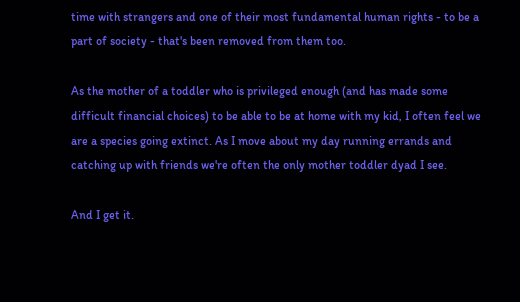time with strangers and one of their most fundamental human rights - to be a part of society - that's been removed from them too.

As the mother of a toddler who is privileged enough (and has made some difficult financial choices) to be able to be at home with my kid, I often feel we are a species going extinct. As I move about my day running errands and catching up with friends we're often the only mother toddler dyad I see.

And I get it.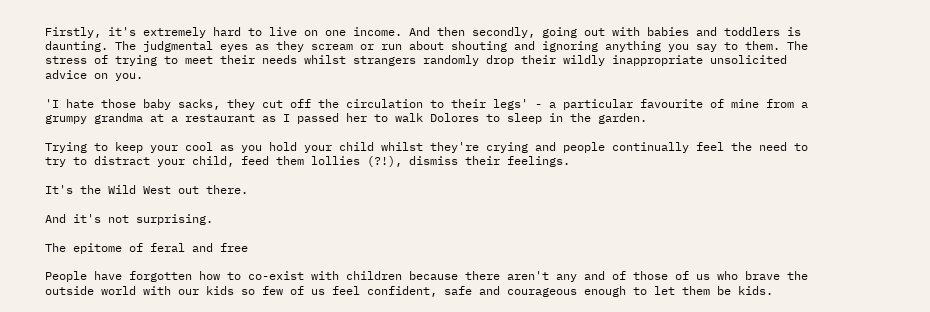Firstly, it's extremely hard to live on one income. And then secondly, going out with babies and toddlers is daunting. The judgmental eyes as they scream or run about shouting and ignoring anything you say to them. The stress of trying to meet their needs whilst strangers randomly drop their wildly inappropriate unsolicited advice on you.

'I hate those baby sacks, they cut off the circulation to their legs' - a particular favourite of mine from a grumpy grandma at a restaurant as I passed her to walk Dolores to sleep in the garden.

Trying to keep your cool as you hold your child whilst they're crying and people continually feel the need to try to distract your child, feed them lollies (?!), dismiss their feelings.

It's the Wild West out there.

And it's not surprising.

The epitome of feral and free

People have forgotten how to co-exist with children because there aren't any and of those of us who brave the outside world with our kids so few of us feel confident, safe and courageous enough to let them be kids.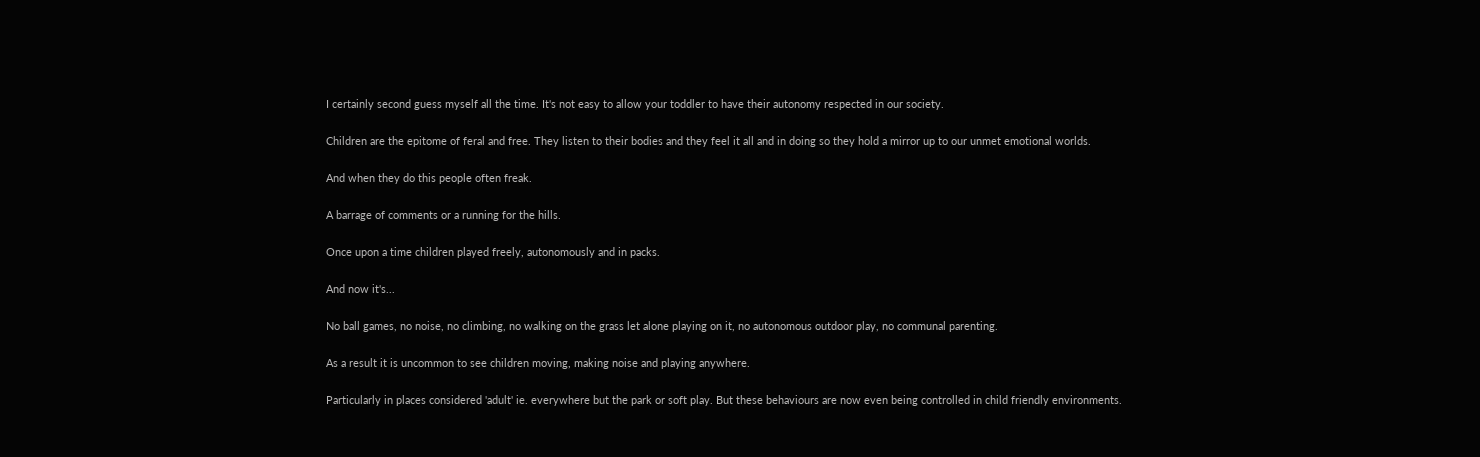I certainly second guess myself all the time. It's not easy to allow your toddler to have their autonomy respected in our society.

Children are the epitome of feral and free. They listen to their bodies and they feel it all and in doing so they hold a mirror up to our unmet emotional worlds.

And when they do this people often freak.

A barrage of comments or a running for the hills.

Once upon a time children played freely, autonomously and in packs.

And now it's...

No ball games, no noise, no climbing, no walking on the grass let alone playing on it, no autonomous outdoor play, no communal parenting.

As a result it is uncommon to see children moving, making noise and playing anywhere.

Particularly in places considered 'adult' ie. everywhere but the park or soft play. But these behaviours are now even being controlled in child friendly environments.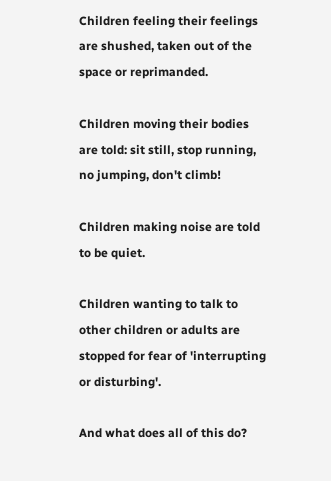Children feeling their feelings are shushed, taken out of the space or reprimanded.

Children moving their bodies are told: sit still, stop running, no jumping, don't climb!

Children making noise are told to be quiet.

Children wanting to talk to other children or adults are stopped for fear of 'interrupting or disturbing'.

And what does all of this do?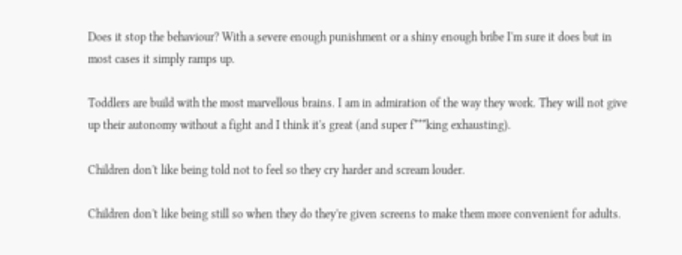Does it stop the behaviour? With a severe enough punishment or a shiny enough bribe I'm sure it does but in most cases it simply ramps up.

Toddlers are build with the most marvellous brains. I am in admiration of the way they work. They will not give up their autonomy without a fight and I think it's great (and super f***king exhausting).

Children don't like being told not to feel so they cry harder and scream louder.

Children don't like being still so when they do they're given screens to make them more convenient for adults.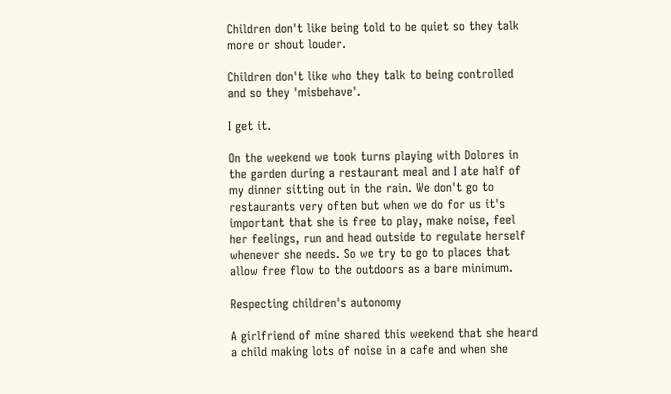Children don't like being told to be quiet so they talk more or shout louder.

Children don't like who they talk to being controlled and so they 'misbehave'.

I get it.

On the weekend we took turns playing with Dolores in the garden during a restaurant meal and I ate half of my dinner sitting out in the rain. We don't go to restaurants very often but when we do for us it's important that she is free to play, make noise, feel her feelings, run and head outside to regulate herself whenever she needs. So we try to go to places that allow free flow to the outdoors as a bare minimum.

Respecting children's autonomy

A girlfriend of mine shared this weekend that she heard a child making lots of noise in a cafe and when she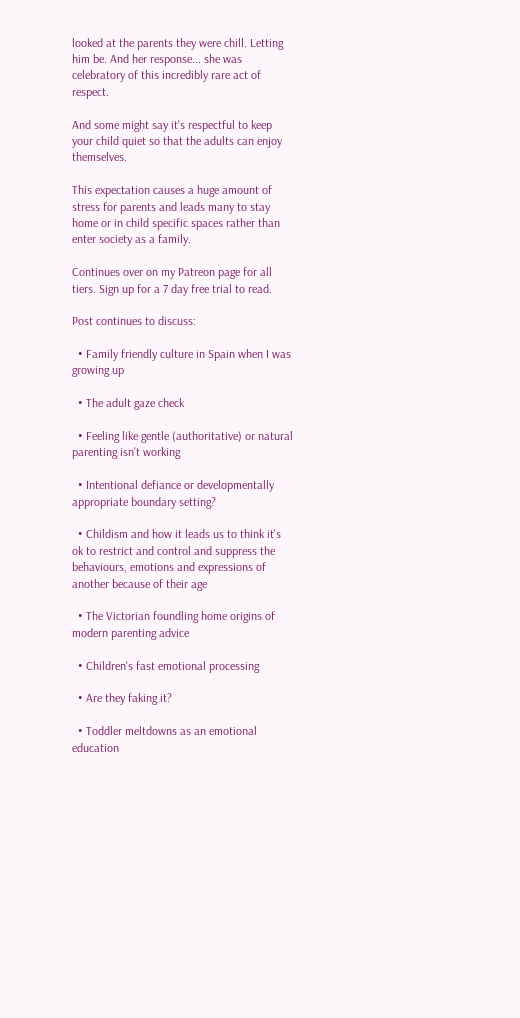looked at the parents they were chill. Letting him be. And her response... she was celebratory of this incredibly rare act of respect.

And some might say it's respectful to keep your child quiet so that the adults can enjoy themselves.

This expectation causes a huge amount of stress for parents and leads many to stay home or in child specific spaces rather than enter society as a family.

Continues over on my Patreon page for all tiers. Sign up for a 7 day free trial to read.

Post continues to discuss:

  • Family friendly culture in Spain when I was growing up

  • The adult gaze check

  • Feeling like gentle (authoritative) or natural parenting isn't working

  • Intentional defiance or developmentally appropriate boundary setting?

  • Childism and how it leads us to think it's ok to restrict and control and suppress the behaviours, emotions and expressions of another because of their age

  • The Victorian foundling home origins of modern parenting advice

  • Children's fast emotional processing

  • Are they faking it?

  • Toddler meltdowns as an emotional education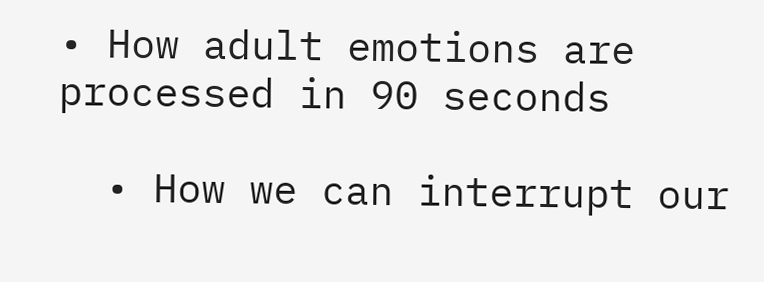• How adult emotions are processed in 90 seconds

  • How we can interrupt our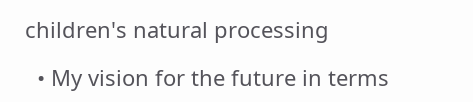children's natural processing

  • My vision for the future in terms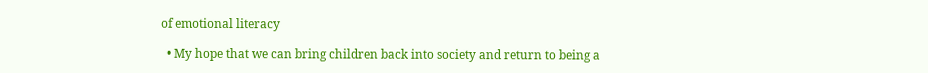of emotional literacy

  • My hope that we can bring children back into society and return to being a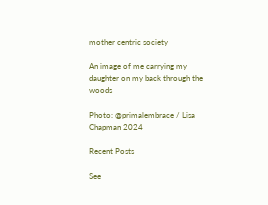mother centric society

An image of me carrying my daughter on my back through the woods

Photo: @primalembrace / Lisa Chapman 2024

Recent Posts

See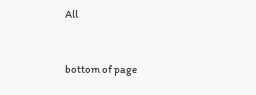All


bottom of page